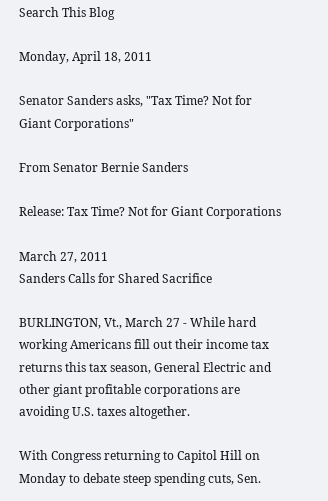Search This Blog

Monday, April 18, 2011

Senator Sanders asks, "Tax Time? Not for Giant Corporations"

From Senator Bernie Sanders

Release: Tax Time? Not for Giant Corporations

March 27, 2011
Sanders Calls for Shared Sacrifice

BURLINGTON, Vt., March 27 - While hard working Americans fill out their income tax returns this tax season, General Electric and other giant profitable corporations are avoiding U.S. taxes altogether.

With Congress returning to Capitol Hill on Monday to debate steep spending cuts, Sen.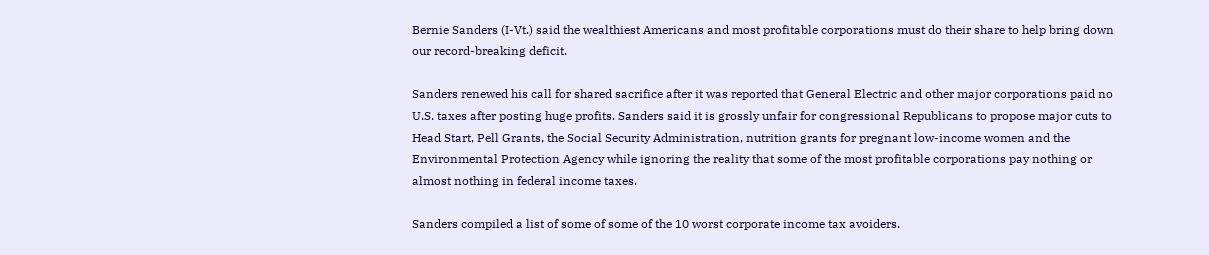Bernie Sanders (I-Vt.) said the wealthiest Americans and most profitable corporations must do their share to help bring down our record-breaking deficit.

Sanders renewed his call for shared sacrifice after it was reported that General Electric and other major corporations paid no U.S. taxes after posting huge profits. Sanders said it is grossly unfair for congressional Republicans to propose major cuts to Head Start, Pell Grants, the Social Security Administration, nutrition grants for pregnant low-income women and the Environmental Protection Agency while ignoring the reality that some of the most profitable corporations pay nothing or almost nothing in federal income taxes.

Sanders compiled a list of some of some of the 10 worst corporate income tax avoiders.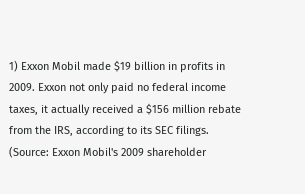1) Exxon Mobil made $19 billion in profits in 2009. Exxon not only paid no federal income taxes, it actually received a $156 million rebate from the IRS, according to its SEC filings. (Source: Exxon Mobil's 2009 shareholder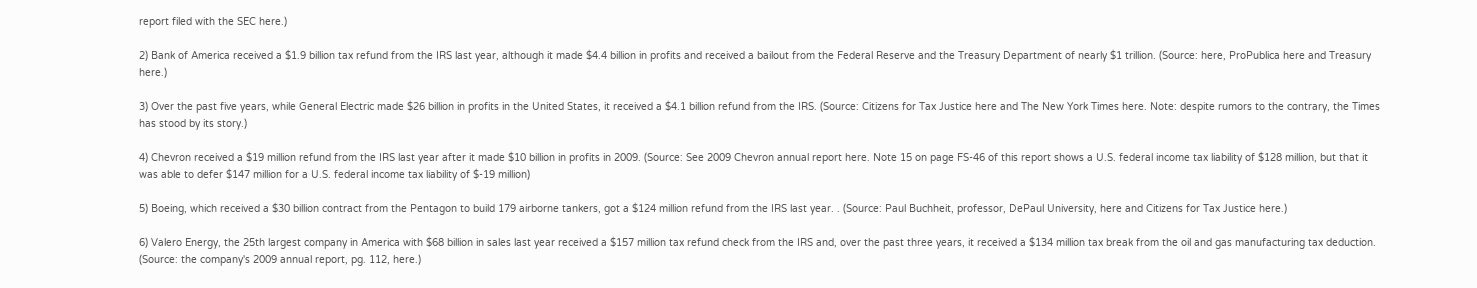report filed with the SEC here.)

2) Bank of America received a $1.9 billion tax refund from the IRS last year, although it made $4.4 billion in profits and received a bailout from the Federal Reserve and the Treasury Department of nearly $1 trillion. (Source: here, ProPublica here and Treasury here.)

3) Over the past five years, while General Electric made $26 billion in profits in the United States, it received a $4.1 billion refund from the IRS. (Source: Citizens for Tax Justice here and The New York Times here. Note: despite rumors to the contrary, the Times has stood by its story.)

4) Chevron received a $19 million refund from the IRS last year after it made $10 billion in profits in 2009. (Source: See 2009 Chevron annual report here. Note 15 on page FS-46 of this report shows a U.S. federal income tax liability of $128 million, but that it was able to defer $147 million for a U.S. federal income tax liability of $-19 million)

5) Boeing, which received a $30 billion contract from the Pentagon to build 179 airborne tankers, got a $124 million refund from the IRS last year. . (Source: Paul Buchheit, professor, DePaul University, here and Citizens for Tax Justice here.)

6) Valero Energy, the 25th largest company in America with $68 billion in sales last year received a $157 million tax refund check from the IRS and, over the past three years, it received a $134 million tax break from the oil and gas manufacturing tax deduction. (Source: the company's 2009 annual report, pg. 112, here.)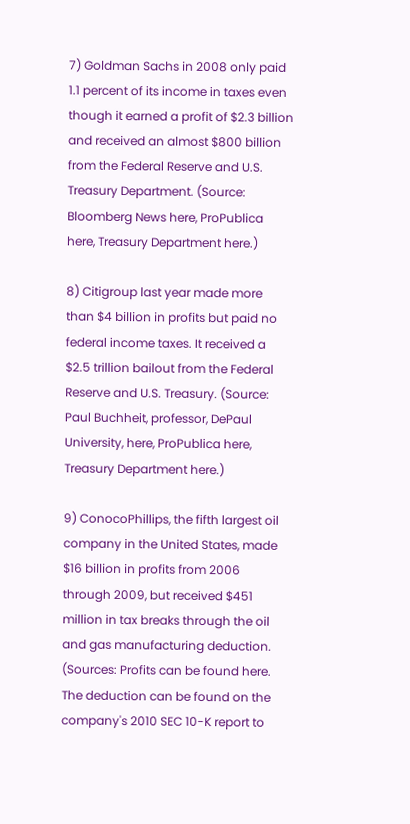7) Goldman Sachs in 2008 only paid 1.1 percent of its income in taxes even though it earned a profit of $2.3 billion and received an almost $800 billion from the Federal Reserve and U.S. Treasury Department. (Source: Bloomberg News here, ProPublica here, Treasury Department here.)

8) Citigroup last year made more than $4 billion in profits but paid no federal income taxes. It received a $2.5 trillion bailout from the Federal Reserve and U.S. Treasury. (Source: Paul Buchheit, professor, DePaul University, here, ProPublica here, Treasury Department here.)

9) ConocoPhillips, the fifth largest oil company in the United States, made $16 billion in profits from 2006 through 2009, but received $451 million in tax breaks through the oil and gas manufacturing deduction. (Sources: Profits can be found here. The deduction can be found on the company's 2010 SEC 10-K report to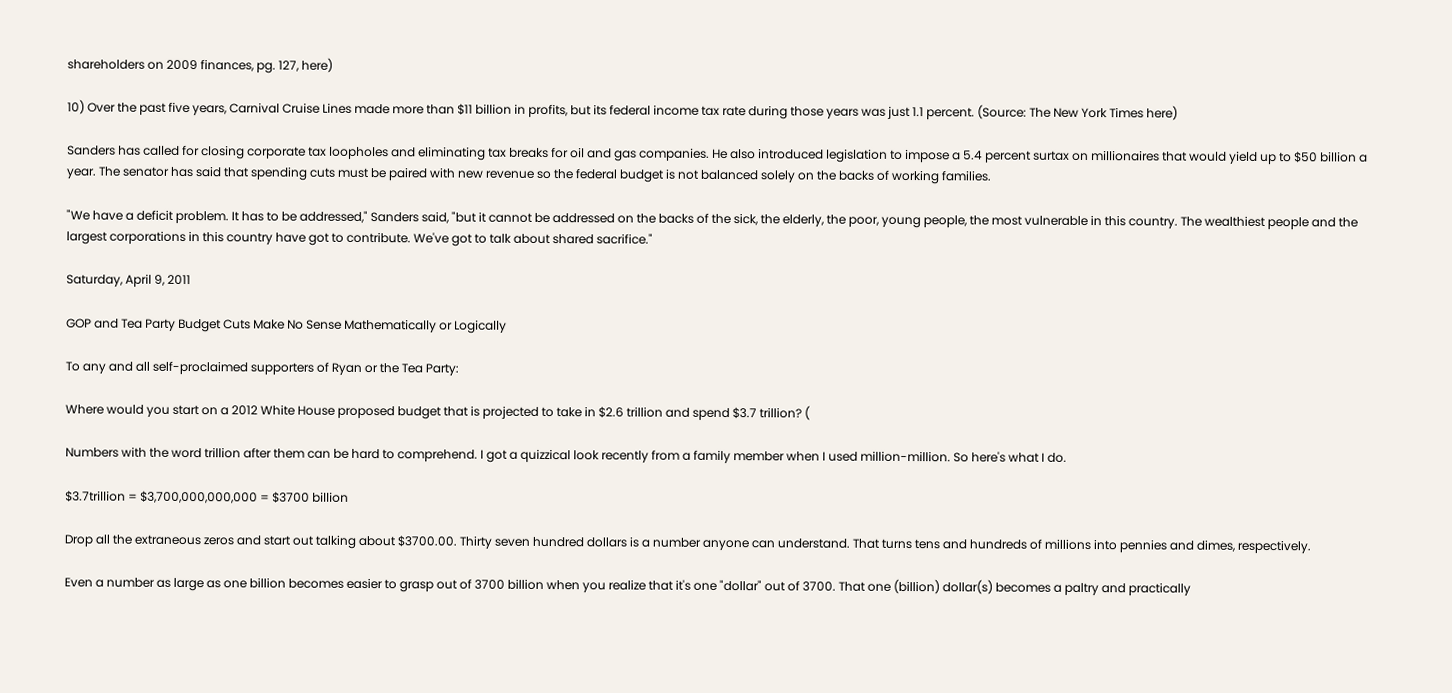shareholders on 2009 finances, pg. 127, here)

10) Over the past five years, Carnival Cruise Lines made more than $11 billion in profits, but its federal income tax rate during those years was just 1.1 percent. (Source: The New York Times here)

Sanders has called for closing corporate tax loopholes and eliminating tax breaks for oil and gas companies. He also introduced legislation to impose a 5.4 percent surtax on millionaires that would yield up to $50 billion a year. The senator has said that spending cuts must be paired with new revenue so the federal budget is not balanced solely on the backs of working families.

"We have a deficit problem. It has to be addressed," Sanders said, "but it cannot be addressed on the backs of the sick, the elderly, the poor, young people, the most vulnerable in this country. The wealthiest people and the largest corporations in this country have got to contribute. We've got to talk about shared sacrifice."

Saturday, April 9, 2011

GOP and Tea Party Budget Cuts Make No Sense Mathematically or Logically

To any and all self-proclaimed supporters of Ryan or the Tea Party:

Where would you start on a 2012 White House proposed budget that is projected to take in $2.6 trillion and spend $3.7 trillion? (

Numbers with the word trillion after them can be hard to comprehend. I got a quizzical look recently from a family member when I used million-million. So here's what I do.

$3.7trillion = $3,700,000,000,000 = $3700 billion

Drop all the extraneous zeros and start out talking about $3700.00. Thirty seven hundred dollars is a number anyone can understand. That turns tens and hundreds of millions into pennies and dimes, respectively.

Even a number as large as one billion becomes easier to grasp out of 3700 billion when you realize that it's one "dollar" out of 3700. That one (billion) dollar(s) becomes a paltry and practically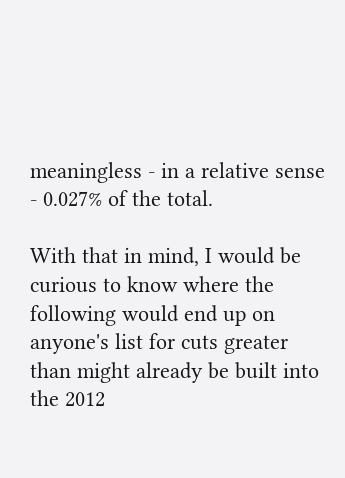meaningless - in a relative sense - 0.027% of the total.

With that in mind, I would be curious to know where the following would end up on anyone's list for cuts greater than might already be built into the 2012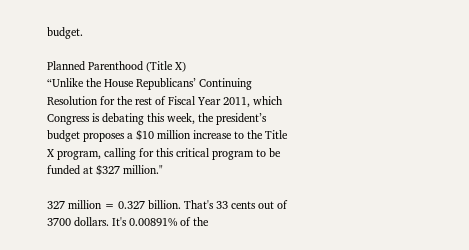budget.

Planned Parenthood (Title X)
“Unlike the House Republicans’ Continuing Resolution for the rest of Fiscal Year 2011, which Congress is debating this week, the president’s budget proposes a $10 million increase to the Title X program, calling for this critical program to be funded at $327 million."

327 million = 0.327 billion. That's 33 cents out of 3700 dollars. It's 0.00891% of the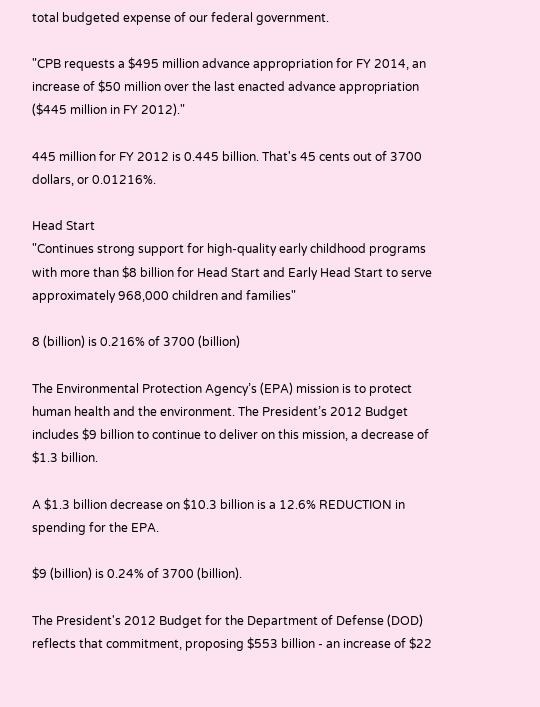total budgeted expense of our federal government.

"CPB requests a $495 million advance appropriation for FY 2014, an increase of $50 million over the last enacted advance appropriation ($445 million in FY 2012)."

445 million for FY 2012 is 0.445 billion. That's 45 cents out of 3700 dollars, or 0.01216%.

Head Start
"Continues strong support for high-quality early childhood programs with more than $8 billion for Head Start and Early Head Start to serve approximately 968,000 children and families"

8 (billion) is 0.216% of 3700 (billion)

The Environmental Protection Agency’s (EPA) mission is to protect human health and the environment. The President’s 2012 Budget includes $9 billion to continue to deliver on this mission, a decrease of $1.3 billion.

A $1.3 billion decrease on $10.3 billion is a 12.6% REDUCTION in spending for the EPA.

$9 (billion) is 0.24% of 3700 (billion).

The President's 2012 Budget for the Department of Defense (DOD) reflects that commitment, proposing $553 billion - an increase of $22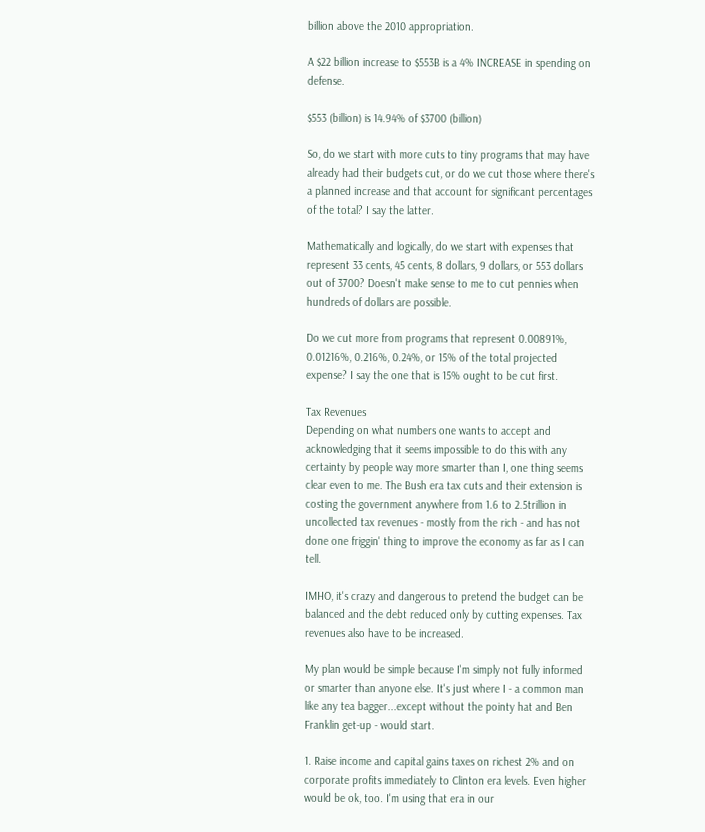billion above the 2010 appropriation.

A $22 billion increase to $553B is a 4% INCREASE in spending on defense.

$553 (billion) is 14.94% of $3700 (billion)

So, do we start with more cuts to tiny programs that may have already had their budgets cut, or do we cut those where there's a planned increase and that account for significant percentages of the total? I say the latter.

Mathematically and logically, do we start with expenses that represent 33 cents, 45 cents, 8 dollars, 9 dollars, or 553 dollars out of 3700? Doesn't make sense to me to cut pennies when hundreds of dollars are possible.

Do we cut more from programs that represent 0.00891%, 0.01216%, 0.216%, 0.24%, or 15% of the total projected expense? I say the one that is 15% ought to be cut first.

Tax Revenues
Depending on what numbers one wants to accept and acknowledging that it seems impossible to do this with any certainty by people way more smarter than I, one thing seems clear even to me. The Bush era tax cuts and their extension is costing the government anywhere from 1.6 to 2.5trillion in uncollected tax revenues - mostly from the rich - and has not done one friggin' thing to improve the economy as far as I can tell.

IMHO, it's crazy and dangerous to pretend the budget can be balanced and the debt reduced only by cutting expenses. Tax revenues also have to be increased.

My plan would be simple because I'm simply not fully informed or smarter than anyone else. It's just where I - a common man like any tea bagger...except without the pointy hat and Ben Franklin get-up - would start.

1. Raise income and capital gains taxes on richest 2% and on corporate profits immediately to Clinton era levels. Even higher would be ok, too. I'm using that era in our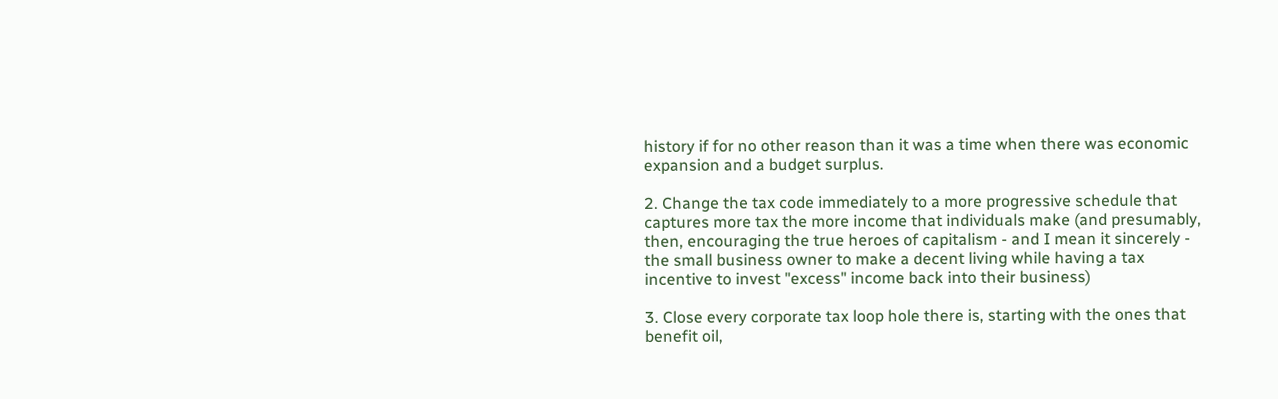history if for no other reason than it was a time when there was economic expansion and a budget surplus.

2. Change the tax code immediately to a more progressive schedule that captures more tax the more income that individuals make (and presumably, then, encouraging the true heroes of capitalism - and I mean it sincerely - the small business owner to make a decent living while having a tax incentive to invest "excess" income back into their business)

3. Close every corporate tax loop hole there is, starting with the ones that benefit oil,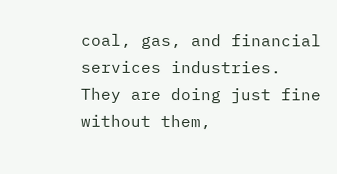coal, gas, and financial services industries. They are doing just fine without them,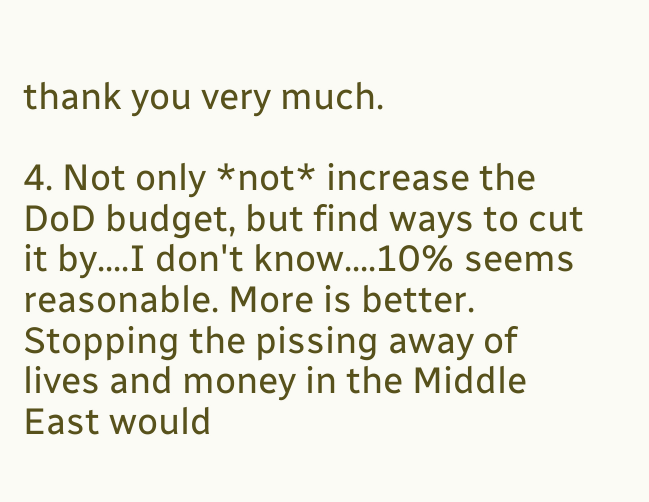thank you very much.

4. Not only *not* increase the DoD budget, but find ways to cut it by....I don't know....10% seems reasonable. More is better. Stopping the pissing away of lives and money in the Middle East would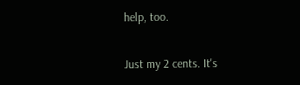help, too.

Just my 2 cents. It's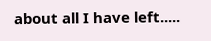about all I have left.....